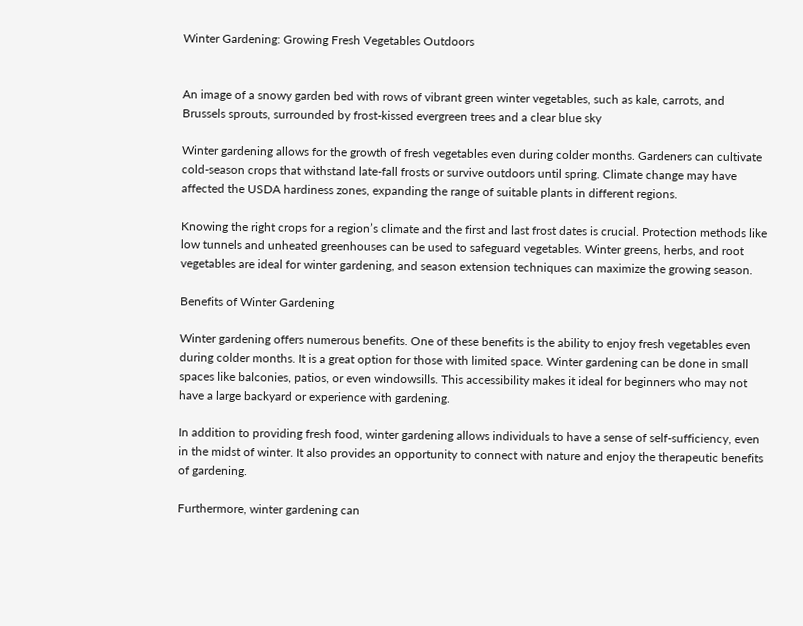Winter Gardening: Growing Fresh Vegetables Outdoors


An image of a snowy garden bed with rows of vibrant green winter vegetables, such as kale, carrots, and Brussels sprouts, surrounded by frost-kissed evergreen trees and a clear blue sky

Winter gardening allows for the growth of fresh vegetables even during colder months. Gardeners can cultivate cold-season crops that withstand late-fall frosts or survive outdoors until spring. Climate change may have affected the USDA hardiness zones, expanding the range of suitable plants in different regions.

Knowing the right crops for a region’s climate and the first and last frost dates is crucial. Protection methods like low tunnels and unheated greenhouses can be used to safeguard vegetables. Winter greens, herbs, and root vegetables are ideal for winter gardening, and season extension techniques can maximize the growing season.

Benefits of Winter Gardening

Winter gardening offers numerous benefits. One of these benefits is the ability to enjoy fresh vegetables even during colder months. It is a great option for those with limited space. Winter gardening can be done in small spaces like balconies, patios, or even windowsills. This accessibility makes it ideal for beginners who may not have a large backyard or experience with gardening.

In addition to providing fresh food, winter gardening allows individuals to have a sense of self-sufficiency, even in the midst of winter. It also provides an opportunity to connect with nature and enjoy the therapeutic benefits of gardening.

Furthermore, winter gardening can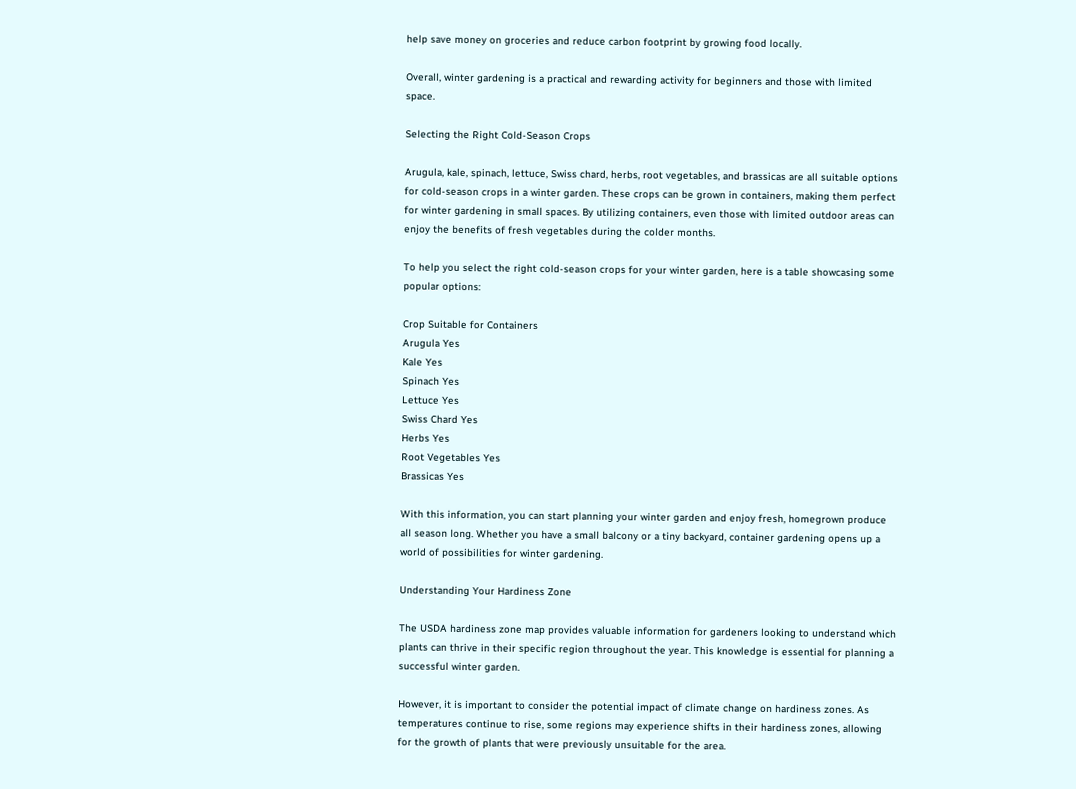help save money on groceries and reduce carbon footprint by growing food locally.

Overall, winter gardening is a practical and rewarding activity for beginners and those with limited space.

Selecting the Right Cold-Season Crops

Arugula, kale, spinach, lettuce, Swiss chard, herbs, root vegetables, and brassicas are all suitable options for cold-season crops in a winter garden. These crops can be grown in containers, making them perfect for winter gardening in small spaces. By utilizing containers, even those with limited outdoor areas can enjoy the benefits of fresh vegetables during the colder months.

To help you select the right cold-season crops for your winter garden, here is a table showcasing some popular options:

Crop Suitable for Containers
Arugula Yes
Kale Yes
Spinach Yes
Lettuce Yes
Swiss Chard Yes
Herbs Yes
Root Vegetables Yes
Brassicas Yes

With this information, you can start planning your winter garden and enjoy fresh, homegrown produce all season long. Whether you have a small balcony or a tiny backyard, container gardening opens up a world of possibilities for winter gardening.

Understanding Your Hardiness Zone

The USDA hardiness zone map provides valuable information for gardeners looking to understand which plants can thrive in their specific region throughout the year. This knowledge is essential for planning a successful winter garden.

However, it is important to consider the potential impact of climate change on hardiness zones. As temperatures continue to rise, some regions may experience shifts in their hardiness zones, allowing for the growth of plants that were previously unsuitable for the area.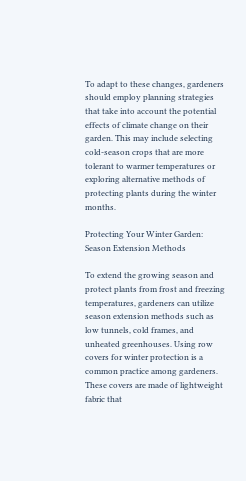To adapt to these changes, gardeners should employ planning strategies that take into account the potential effects of climate change on their garden. This may include selecting cold-season crops that are more tolerant to warmer temperatures or exploring alternative methods of protecting plants during the winter months.

Protecting Your Winter Garden: Season Extension Methods

To extend the growing season and protect plants from frost and freezing temperatures, gardeners can utilize season extension methods such as low tunnels, cold frames, and unheated greenhouses. Using row covers for winter protection is a common practice among gardeners. These covers are made of lightweight fabric that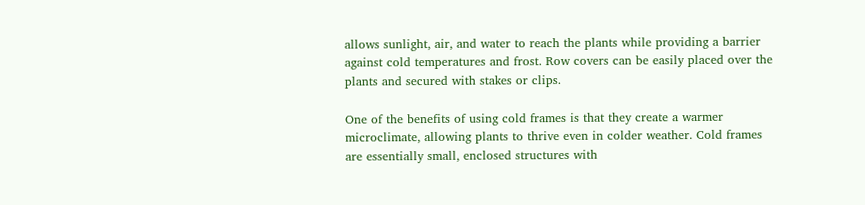allows sunlight, air, and water to reach the plants while providing a barrier against cold temperatures and frost. Row covers can be easily placed over the plants and secured with stakes or clips.

One of the benefits of using cold frames is that they create a warmer microclimate, allowing plants to thrive even in colder weather. Cold frames are essentially small, enclosed structures with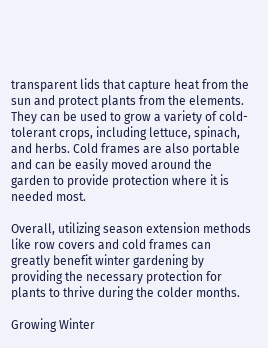transparent lids that capture heat from the sun and protect plants from the elements. They can be used to grow a variety of cold-tolerant crops, including lettuce, spinach, and herbs. Cold frames are also portable and can be easily moved around the garden to provide protection where it is needed most.

Overall, utilizing season extension methods like row covers and cold frames can greatly benefit winter gardening by providing the necessary protection for plants to thrive during the colder months.

Growing Winter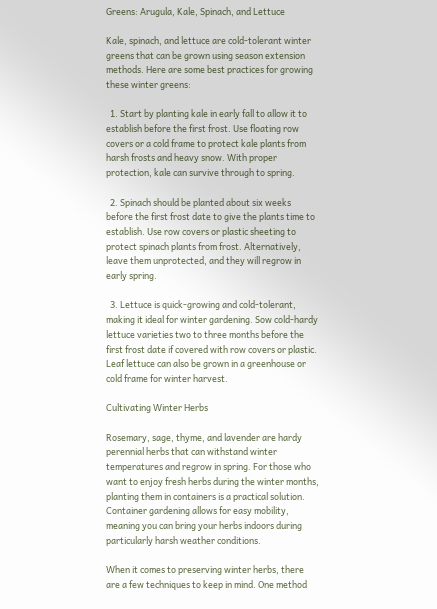Greens: Arugula, Kale, Spinach, and Lettuce

Kale, spinach, and lettuce are cold-tolerant winter greens that can be grown using season extension methods. Here are some best practices for growing these winter greens:

  1. Start by planting kale in early fall to allow it to establish before the first frost. Use floating row covers or a cold frame to protect kale plants from harsh frosts and heavy snow. With proper protection, kale can survive through to spring.

  2. Spinach should be planted about six weeks before the first frost date to give the plants time to establish. Use row covers or plastic sheeting to protect spinach plants from frost. Alternatively, leave them unprotected, and they will regrow in early spring.

  3. Lettuce is quick-growing and cold-tolerant, making it ideal for winter gardening. Sow cold-hardy lettuce varieties two to three months before the first frost date if covered with row covers or plastic. Leaf lettuce can also be grown in a greenhouse or cold frame for winter harvest.

Cultivating Winter Herbs

Rosemary, sage, thyme, and lavender are hardy perennial herbs that can withstand winter temperatures and regrow in spring. For those who want to enjoy fresh herbs during the winter months, planting them in containers is a practical solution. Container gardening allows for easy mobility, meaning you can bring your herbs indoors during particularly harsh weather conditions.

When it comes to preserving winter herbs, there are a few techniques to keep in mind. One method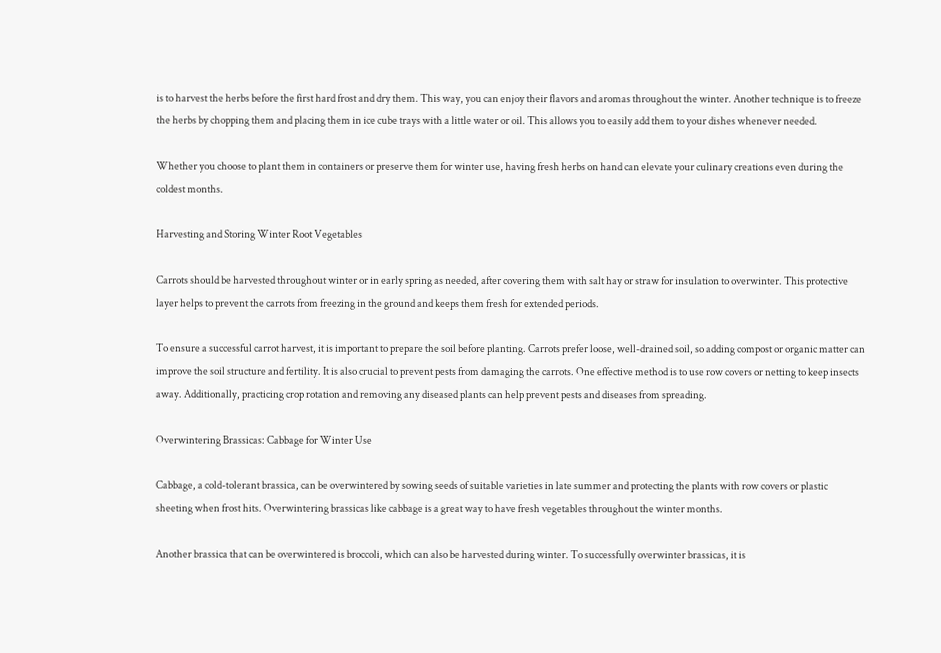is to harvest the herbs before the first hard frost and dry them. This way, you can enjoy their flavors and aromas throughout the winter. Another technique is to freeze the herbs by chopping them and placing them in ice cube trays with a little water or oil. This allows you to easily add them to your dishes whenever needed.

Whether you choose to plant them in containers or preserve them for winter use, having fresh herbs on hand can elevate your culinary creations even during the coldest months.

Harvesting and Storing Winter Root Vegetables

Carrots should be harvested throughout winter or in early spring as needed, after covering them with salt hay or straw for insulation to overwinter. This protective layer helps to prevent the carrots from freezing in the ground and keeps them fresh for extended periods.

To ensure a successful carrot harvest, it is important to prepare the soil before planting. Carrots prefer loose, well-drained soil, so adding compost or organic matter can improve the soil structure and fertility. It is also crucial to prevent pests from damaging the carrots. One effective method is to use row covers or netting to keep insects away. Additionally, practicing crop rotation and removing any diseased plants can help prevent pests and diseases from spreading.

Overwintering Brassicas: Cabbage for Winter Use

Cabbage, a cold-tolerant brassica, can be overwintered by sowing seeds of suitable varieties in late summer and protecting the plants with row covers or plastic sheeting when frost hits. Overwintering brassicas like cabbage is a great way to have fresh vegetables throughout the winter months.

Another brassica that can be overwintered is broccoli, which can also be harvested during winter. To successfully overwinter brassicas, it is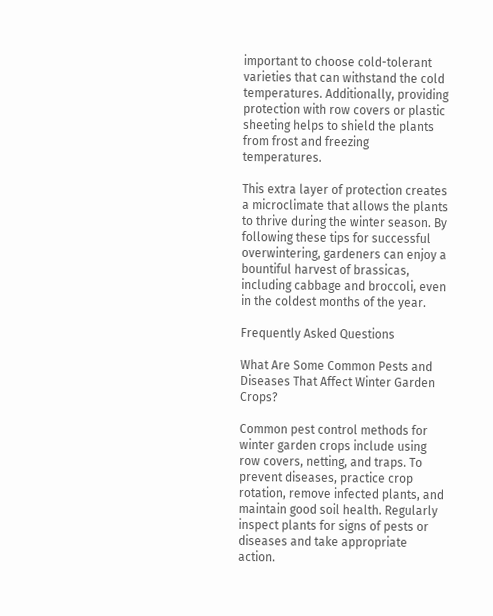important to choose cold-tolerant varieties that can withstand the cold temperatures. Additionally, providing protection with row covers or plastic sheeting helps to shield the plants from frost and freezing temperatures.

This extra layer of protection creates a microclimate that allows the plants to thrive during the winter season. By following these tips for successful overwintering, gardeners can enjoy a bountiful harvest of brassicas, including cabbage and broccoli, even in the coldest months of the year.

Frequently Asked Questions

What Are Some Common Pests and Diseases That Affect Winter Garden Crops?

Common pest control methods for winter garden crops include using row covers, netting, and traps. To prevent diseases, practice crop rotation, remove infected plants, and maintain good soil health. Regularly inspect plants for signs of pests or diseases and take appropriate action.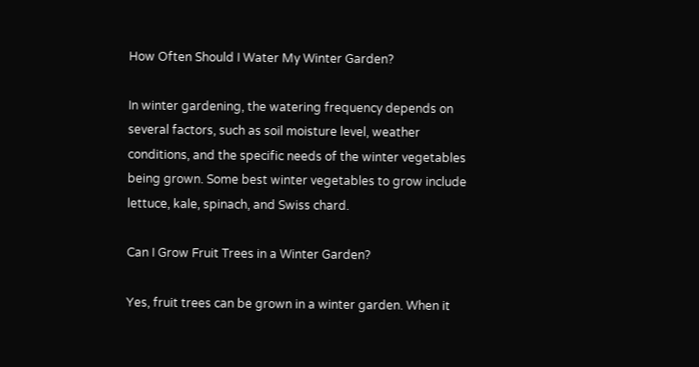How Often Should I Water My Winter Garden?

In winter gardening, the watering frequency depends on several factors, such as soil moisture level, weather conditions, and the specific needs of the winter vegetables being grown. Some best winter vegetables to grow include lettuce, kale, spinach, and Swiss chard.

Can I Grow Fruit Trees in a Winter Garden?

Yes, fruit trees can be grown in a winter garden. When it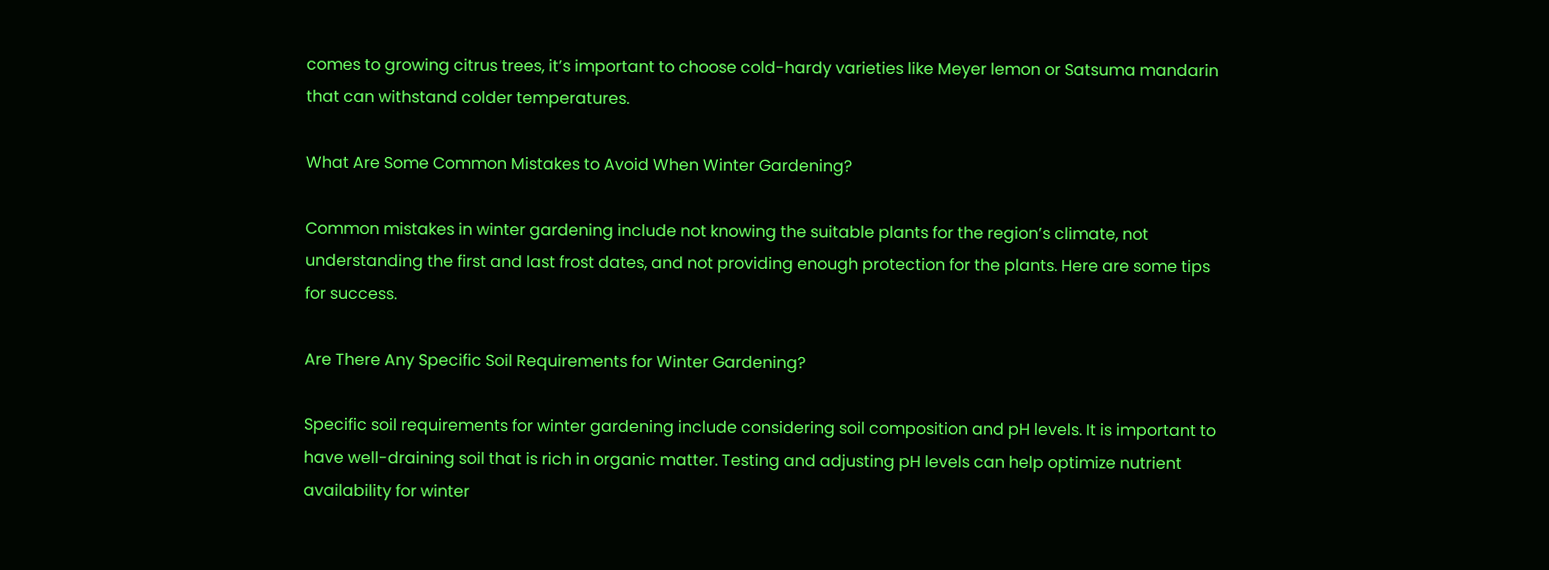comes to growing citrus trees, it’s important to choose cold-hardy varieties like Meyer lemon or Satsuma mandarin that can withstand colder temperatures.

What Are Some Common Mistakes to Avoid When Winter Gardening?

Common mistakes in winter gardening include not knowing the suitable plants for the region’s climate, not understanding the first and last frost dates, and not providing enough protection for the plants. Here are some tips for success.

Are There Any Specific Soil Requirements for Winter Gardening?

Specific soil requirements for winter gardening include considering soil composition and pH levels. It is important to have well-draining soil that is rich in organic matter. Testing and adjusting pH levels can help optimize nutrient availability for winter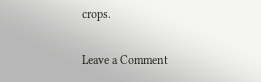crops.

Leave a Comment